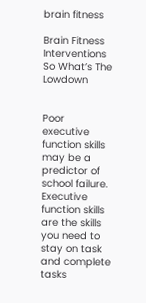brain fitness

Brain Fitness Interventions So What’s The Lowdown


Poor executive function skills may be a predictor of school failure. Executive function skills are the skills you need to stay on task and complete tasks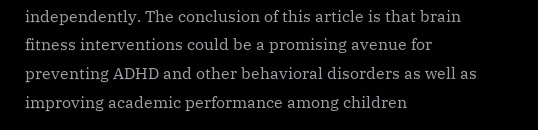independently. The conclusion of this article is that brain fitness interventions could be a promising avenue for preventing ADHD and other behavioral disorders as well as improving academic performance among children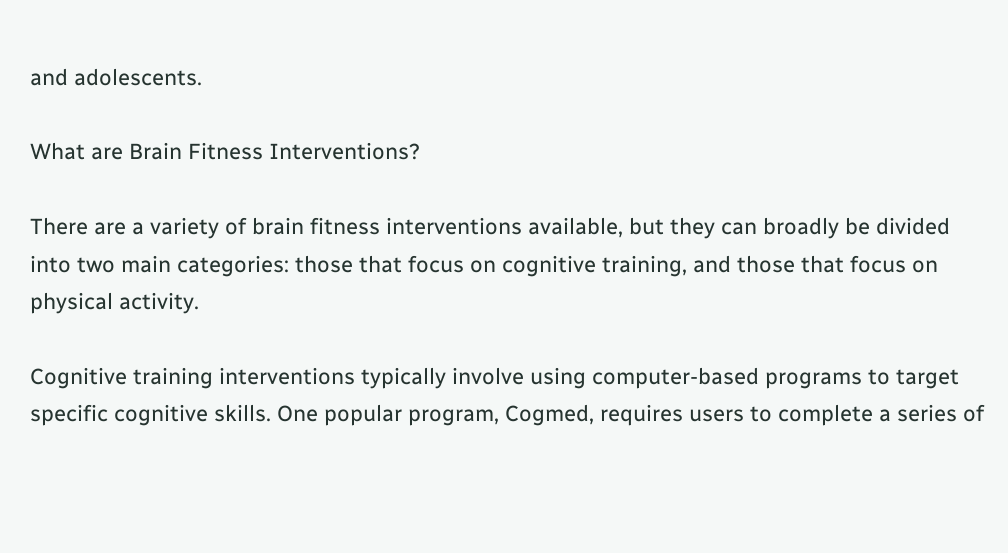and adolescents.

What are Brain Fitness Interventions?

There are a variety of brain fitness interventions available, but they can broadly be divided into two main categories: those that focus on cognitive training, and those that focus on physical activity.

Cognitive training interventions typically involve using computer-based programs to target specific cognitive skills. One popular program, Cogmed, requires users to complete a series of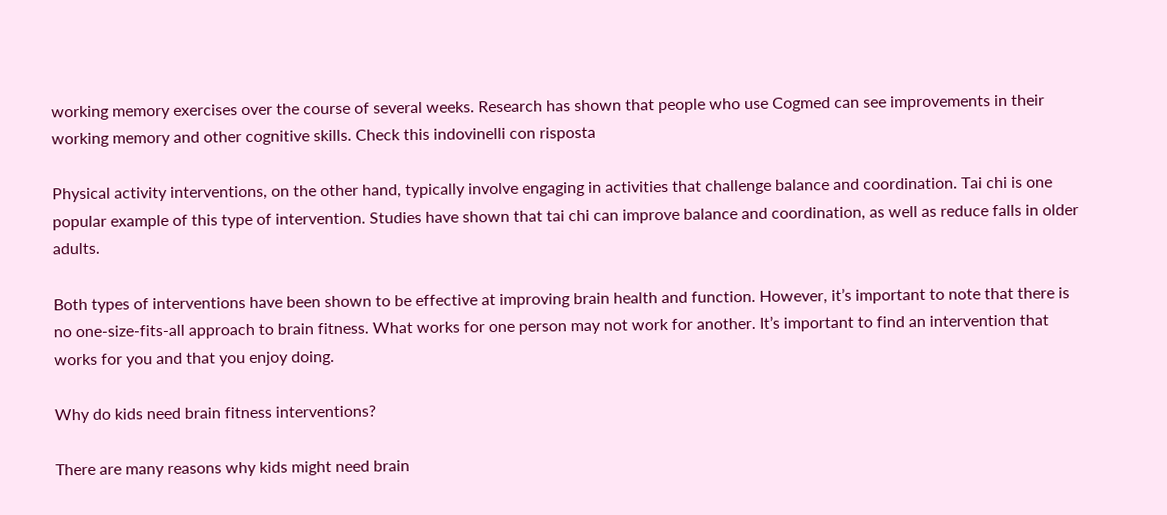working memory exercises over the course of several weeks. Research has shown that people who use Cogmed can see improvements in their working memory and other cognitive skills. Check this indovinelli con risposta

Physical activity interventions, on the other hand, typically involve engaging in activities that challenge balance and coordination. Tai chi is one popular example of this type of intervention. Studies have shown that tai chi can improve balance and coordination, as well as reduce falls in older adults.

Both types of interventions have been shown to be effective at improving brain health and function. However, it’s important to note that there is no one-size-fits-all approach to brain fitness. What works for one person may not work for another. It’s important to find an intervention that works for you and that you enjoy doing.

Why do kids need brain fitness interventions?

There are many reasons why kids might need brain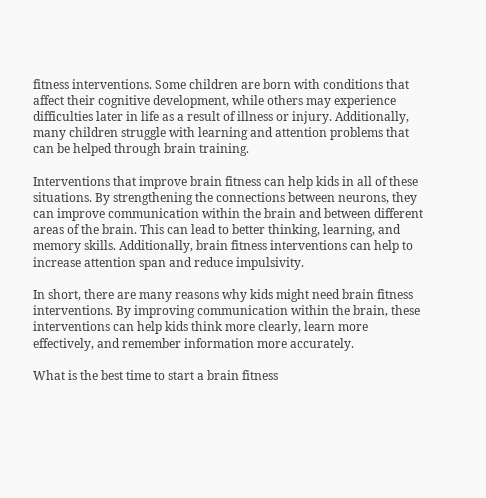fitness interventions. Some children are born with conditions that affect their cognitive development, while others may experience difficulties later in life as a result of illness or injury. Additionally, many children struggle with learning and attention problems that can be helped through brain training.

Interventions that improve brain fitness can help kids in all of these situations. By strengthening the connections between neurons, they can improve communication within the brain and between different areas of the brain. This can lead to better thinking, learning, and memory skills. Additionally, brain fitness interventions can help to increase attention span and reduce impulsivity.

In short, there are many reasons why kids might need brain fitness interventions. By improving communication within the brain, these interventions can help kids think more clearly, learn more effectively, and remember information more accurately.

What is the best time to start a brain fitness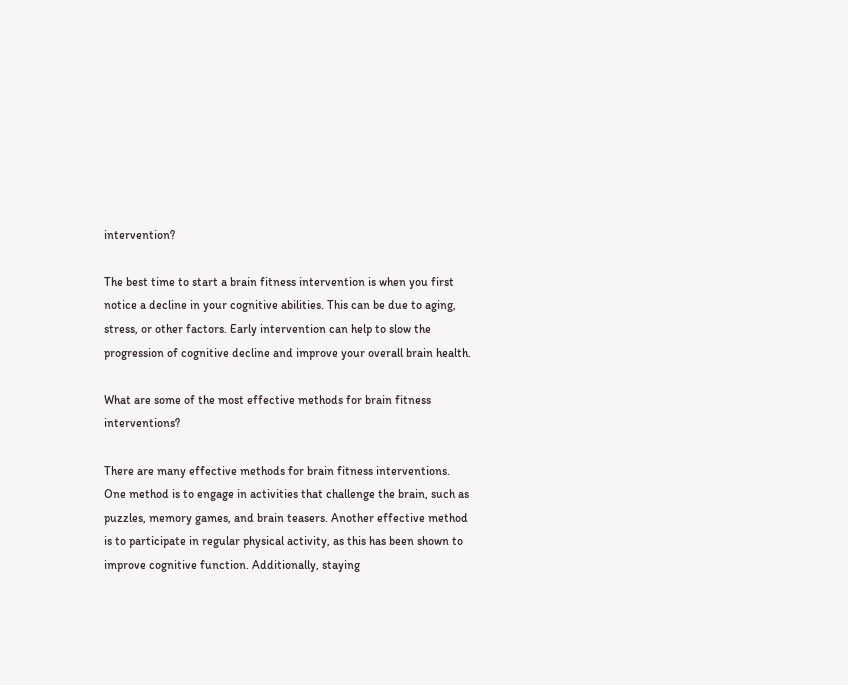intervention?

The best time to start a brain fitness intervention is when you first notice a decline in your cognitive abilities. This can be due to aging, stress, or other factors. Early intervention can help to slow the progression of cognitive decline and improve your overall brain health.

What are some of the most effective methods for brain fitness interventions?

There are many effective methods for brain fitness interventions. One method is to engage in activities that challenge the brain, such as puzzles, memory games, and brain teasers. Another effective method is to participate in regular physical activity, as this has been shown to improve cognitive function. Additionally, staying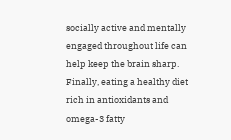socially active and mentally engaged throughout life can help keep the brain sharp. Finally, eating a healthy diet rich in antioxidants and omega-3 fatty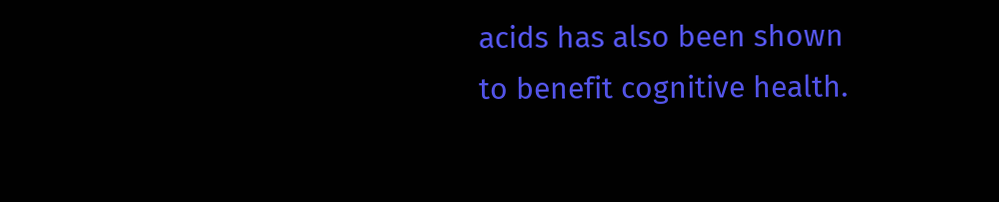acids has also been shown to benefit cognitive health.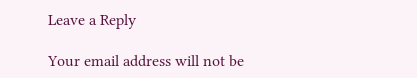Leave a Reply

Your email address will not be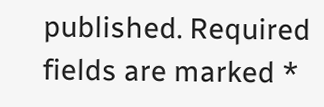published. Required fields are marked *